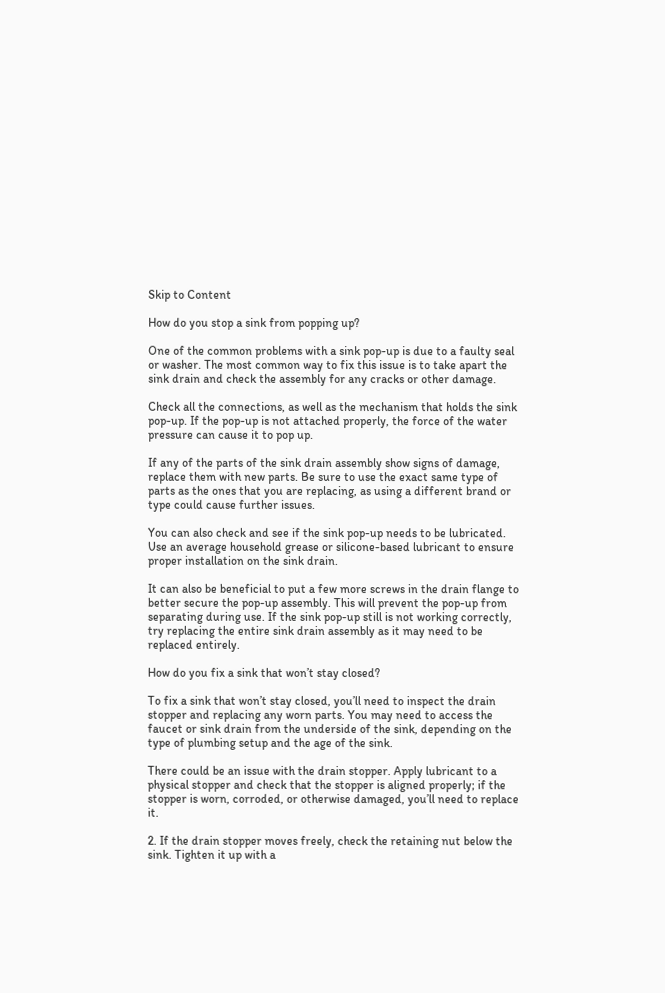Skip to Content

How do you stop a sink from popping up?

One of the common problems with a sink pop-up is due to a faulty seal or washer. The most common way to fix this issue is to take apart the sink drain and check the assembly for any cracks or other damage.

Check all the connections, as well as the mechanism that holds the sink pop-up. If the pop-up is not attached properly, the force of the water pressure can cause it to pop up.

If any of the parts of the sink drain assembly show signs of damage, replace them with new parts. Be sure to use the exact same type of parts as the ones that you are replacing, as using a different brand or type could cause further issues.

You can also check and see if the sink pop-up needs to be lubricated. Use an average household grease or silicone-based lubricant to ensure proper installation on the sink drain.

It can also be beneficial to put a few more screws in the drain flange to better secure the pop-up assembly. This will prevent the pop-up from separating during use. If the sink pop-up still is not working correctly, try replacing the entire sink drain assembly as it may need to be replaced entirely.

How do you fix a sink that won’t stay closed?

To fix a sink that won’t stay closed, you’ll need to inspect the drain stopper and replacing any worn parts. You may need to access the faucet or sink drain from the underside of the sink, depending on the type of plumbing setup and the age of the sink.

There could be an issue with the drain stopper. Apply lubricant to a physical stopper and check that the stopper is aligned properly; if the stopper is worn, corroded, or otherwise damaged, you’ll need to replace it.

2. If the drain stopper moves freely, check the retaining nut below the sink. Tighten it up with a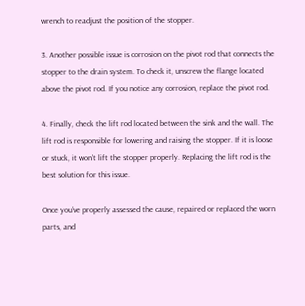wrench to readjust the position of the stopper.

3. Another possible issue is corrosion on the pivot rod that connects the stopper to the drain system. To check it, unscrew the flange located above the pivot rod. If you notice any corrosion, replace the pivot rod.

4. Finally, check the lift rod located between the sink and the wall. The lift rod is responsible for lowering and raising the stopper. If it is loose or stuck, it won’t lift the stopper properly. Replacing the lift rod is the best solution for this issue.

Once you’ve properly assessed the cause, repaired or replaced the worn parts, and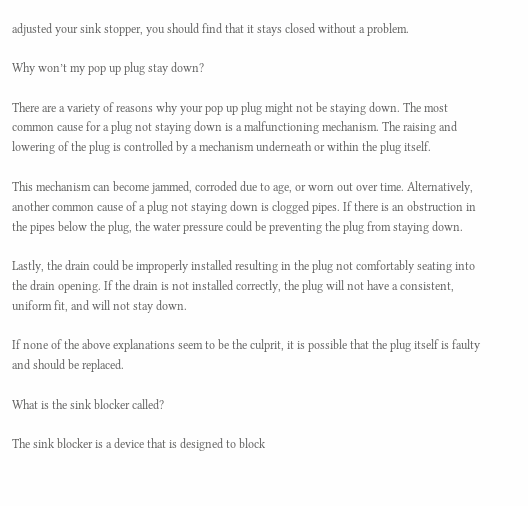adjusted your sink stopper, you should find that it stays closed without a problem.

Why won’t my pop up plug stay down?

There are a variety of reasons why your pop up plug might not be staying down. The most common cause for a plug not staying down is a malfunctioning mechanism. The raising and lowering of the plug is controlled by a mechanism underneath or within the plug itself.

This mechanism can become jammed, corroded due to age, or worn out over time. Alternatively, another common cause of a plug not staying down is clogged pipes. If there is an obstruction in the pipes below the plug, the water pressure could be preventing the plug from staying down.

Lastly, the drain could be improperly installed resulting in the plug not comfortably seating into the drain opening. If the drain is not installed correctly, the plug will not have a consistent, uniform fit, and will not stay down.

If none of the above explanations seem to be the culprit, it is possible that the plug itself is faulty and should be replaced.

What is the sink blocker called?

The sink blocker is a device that is designed to block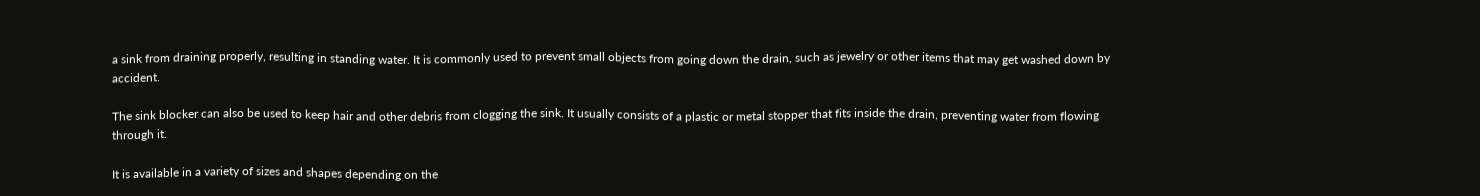a sink from draining properly, resulting in standing water. It is commonly used to prevent small objects from going down the drain, such as jewelry or other items that may get washed down by accident.

The sink blocker can also be used to keep hair and other debris from clogging the sink. It usually consists of a plastic or metal stopper that fits inside the drain, preventing water from flowing through it.

It is available in a variety of sizes and shapes depending on the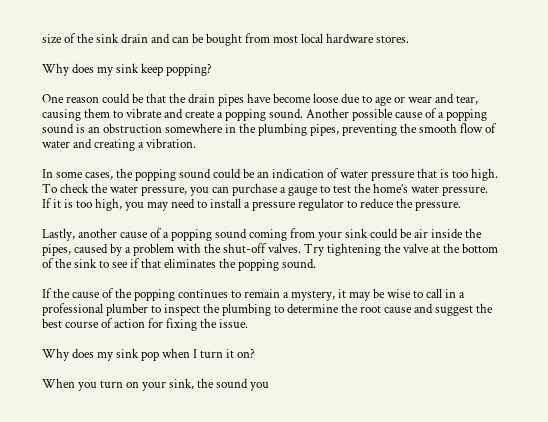size of the sink drain and can be bought from most local hardware stores.

Why does my sink keep popping?

One reason could be that the drain pipes have become loose due to age or wear and tear, causing them to vibrate and create a popping sound. Another possible cause of a popping sound is an obstruction somewhere in the plumbing pipes, preventing the smooth flow of water and creating a vibration.

In some cases, the popping sound could be an indication of water pressure that is too high. To check the water pressure, you can purchase a gauge to test the home’s water pressure. If it is too high, you may need to install a pressure regulator to reduce the pressure.

Lastly, another cause of a popping sound coming from your sink could be air inside the pipes, caused by a problem with the shut-off valves. Try tightening the valve at the bottom of the sink to see if that eliminates the popping sound.

If the cause of the popping continues to remain a mystery, it may be wise to call in a professional plumber to inspect the plumbing to determine the root cause and suggest the best course of action for fixing the issue.

Why does my sink pop when I turn it on?

When you turn on your sink, the sound you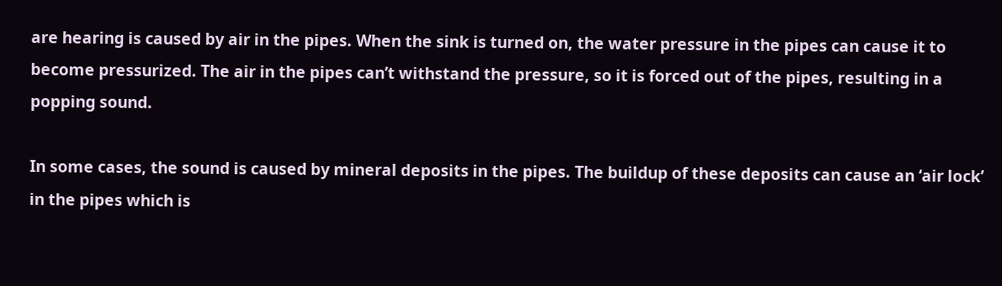are hearing is caused by air in the pipes. When the sink is turned on, the water pressure in the pipes can cause it to become pressurized. The air in the pipes can’t withstand the pressure, so it is forced out of the pipes, resulting in a popping sound.

In some cases, the sound is caused by mineral deposits in the pipes. The buildup of these deposits can cause an ‘air lock’ in the pipes which is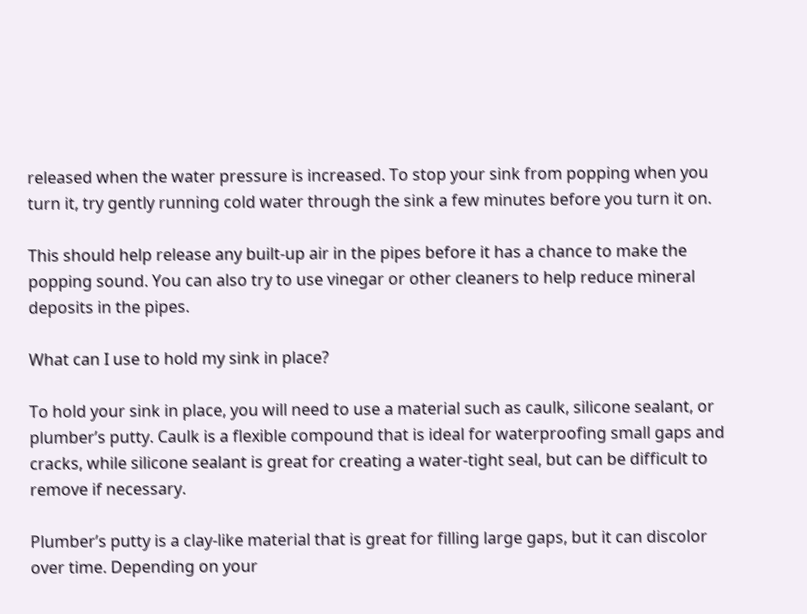released when the water pressure is increased. To stop your sink from popping when you turn it, try gently running cold water through the sink a few minutes before you turn it on.

This should help release any built-up air in the pipes before it has a chance to make the popping sound. You can also try to use vinegar or other cleaners to help reduce mineral deposits in the pipes.

What can I use to hold my sink in place?

To hold your sink in place, you will need to use a material such as caulk, silicone sealant, or plumber’s putty. Caulk is a flexible compound that is ideal for waterproofing small gaps and cracks, while silicone sealant is great for creating a water-tight seal, but can be difficult to remove if necessary.

Plumber’s putty is a clay-like material that is great for filling large gaps, but it can discolor over time. Depending on your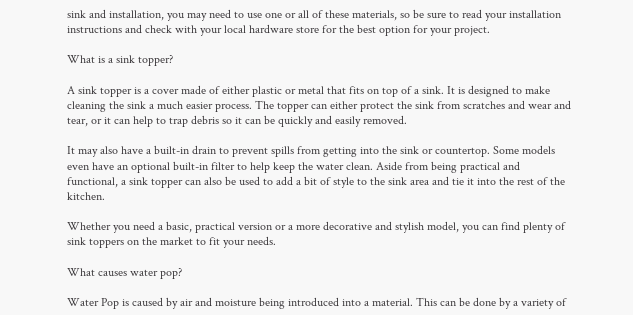sink and installation, you may need to use one or all of these materials, so be sure to read your installation instructions and check with your local hardware store for the best option for your project.

What is a sink topper?

A sink topper is a cover made of either plastic or metal that fits on top of a sink. It is designed to make cleaning the sink a much easier process. The topper can either protect the sink from scratches and wear and tear, or it can help to trap debris so it can be quickly and easily removed.

It may also have a built-in drain to prevent spills from getting into the sink or countertop. Some models even have an optional built-in filter to help keep the water clean. Aside from being practical and functional, a sink topper can also be used to add a bit of style to the sink area and tie it into the rest of the kitchen.

Whether you need a basic, practical version or a more decorative and stylish model, you can find plenty of sink toppers on the market to fit your needs.

What causes water pop?

Water Pop is caused by air and moisture being introduced into a material. This can be done by a variety of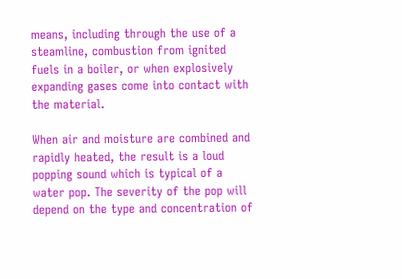means, including through the use of a steamline, combustion from ignited fuels in a boiler, or when explosively expanding gases come into contact with the material.

When air and moisture are combined and rapidly heated, the result is a loud popping sound which is typical of a water pop. The severity of the pop will depend on the type and concentration of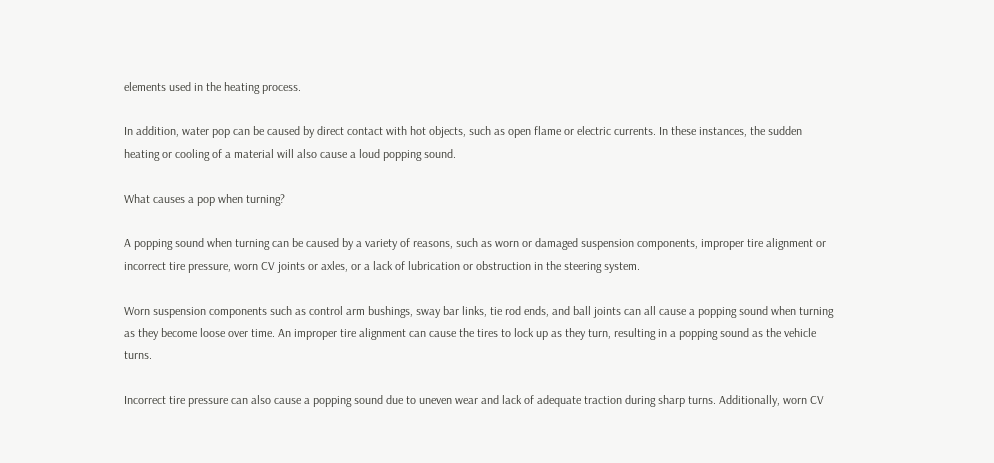elements used in the heating process.

In addition, water pop can be caused by direct contact with hot objects, such as open flame or electric currents. In these instances, the sudden heating or cooling of a material will also cause a loud popping sound.

What causes a pop when turning?

A popping sound when turning can be caused by a variety of reasons, such as worn or damaged suspension components, improper tire alignment or incorrect tire pressure, worn CV joints or axles, or a lack of lubrication or obstruction in the steering system.

Worn suspension components such as control arm bushings, sway bar links, tie rod ends, and ball joints can all cause a popping sound when turning as they become loose over time. An improper tire alignment can cause the tires to lock up as they turn, resulting in a popping sound as the vehicle turns.

Incorrect tire pressure can also cause a popping sound due to uneven wear and lack of adequate traction during sharp turns. Additionally, worn CV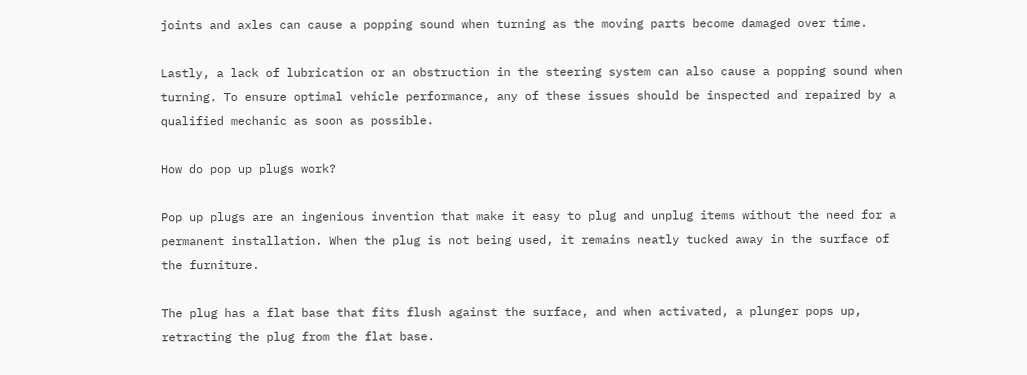joints and axles can cause a popping sound when turning as the moving parts become damaged over time.

Lastly, a lack of lubrication or an obstruction in the steering system can also cause a popping sound when turning. To ensure optimal vehicle performance, any of these issues should be inspected and repaired by a qualified mechanic as soon as possible.

How do pop up plugs work?

Pop up plugs are an ingenious invention that make it easy to plug and unplug items without the need for a permanent installation. When the plug is not being used, it remains neatly tucked away in the surface of the furniture.

The plug has a flat base that fits flush against the surface, and when activated, a plunger pops up, retracting the plug from the flat base.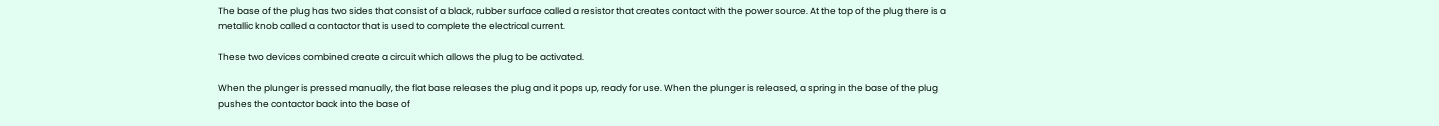The base of the plug has two sides that consist of a black, rubber surface called a resistor that creates contact with the power source. At the top of the plug there is a metallic knob called a contactor that is used to complete the electrical current.

These two devices combined create a circuit which allows the plug to be activated.

When the plunger is pressed manually, the flat base releases the plug and it pops up, ready for use. When the plunger is released, a spring in the base of the plug pushes the contactor back into the base of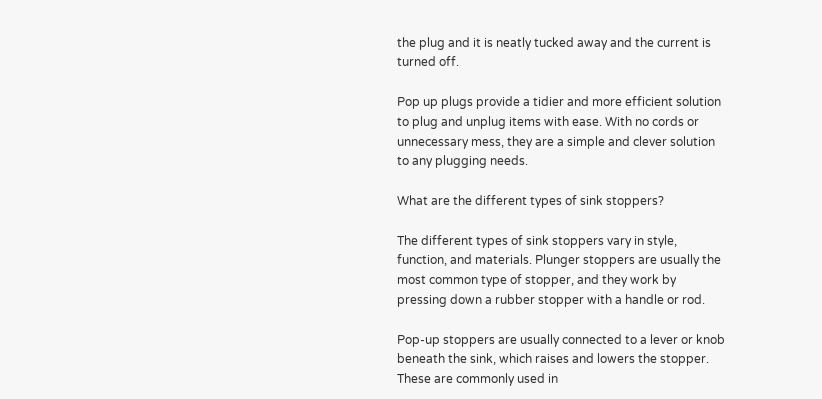the plug and it is neatly tucked away and the current is turned off.

Pop up plugs provide a tidier and more efficient solution to plug and unplug items with ease. With no cords or unnecessary mess, they are a simple and clever solution to any plugging needs.

What are the different types of sink stoppers?

The different types of sink stoppers vary in style, function, and materials. Plunger stoppers are usually the most common type of stopper, and they work by pressing down a rubber stopper with a handle or rod.

Pop-up stoppers are usually connected to a lever or knob beneath the sink, which raises and lowers the stopper. These are commonly used in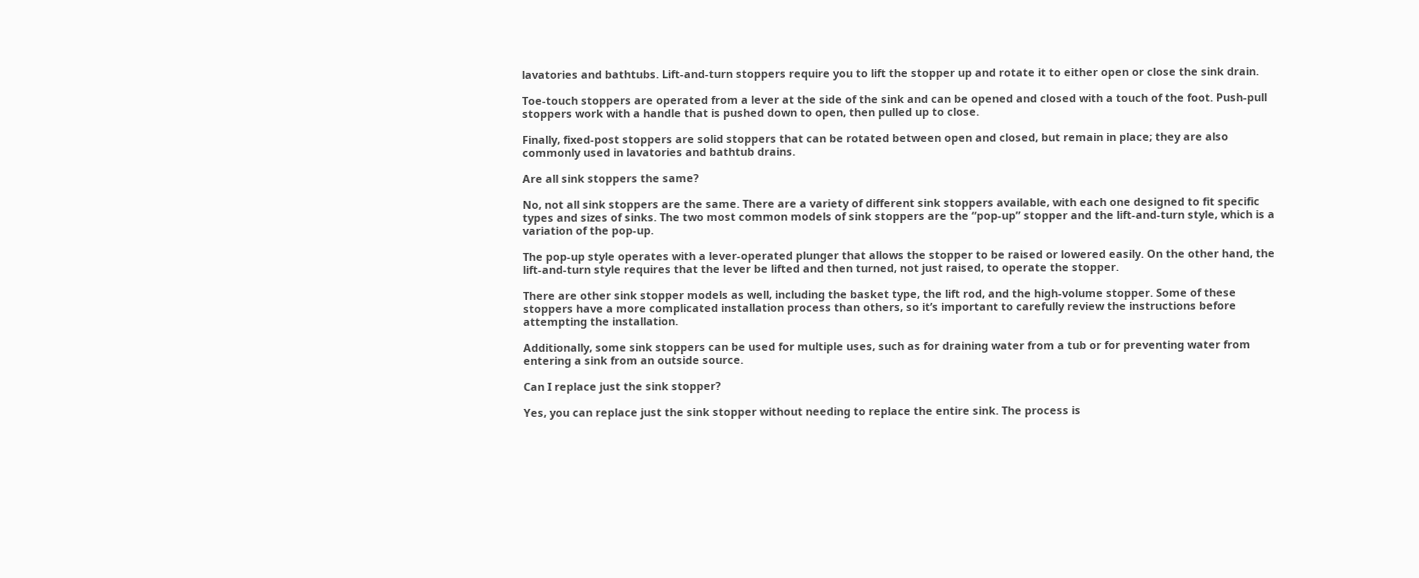lavatories and bathtubs. Lift-and-turn stoppers require you to lift the stopper up and rotate it to either open or close the sink drain.

Toe-touch stoppers are operated from a lever at the side of the sink and can be opened and closed with a touch of the foot. Push-pull stoppers work with a handle that is pushed down to open, then pulled up to close.

Finally, fixed-post stoppers are solid stoppers that can be rotated between open and closed, but remain in place; they are also commonly used in lavatories and bathtub drains.

Are all sink stoppers the same?

No, not all sink stoppers are the same. There are a variety of different sink stoppers available, with each one designed to fit specific types and sizes of sinks. The two most common models of sink stoppers are the “pop-up” stopper and the lift-and-turn style, which is a variation of the pop-up.

The pop-up style operates with a lever-operated plunger that allows the stopper to be raised or lowered easily. On the other hand, the lift-and-turn style requires that the lever be lifted and then turned, not just raised, to operate the stopper.

There are other sink stopper models as well, including the basket type, the lift rod, and the high-volume stopper. Some of these stoppers have a more complicated installation process than others, so it’s important to carefully review the instructions before attempting the installation.

Additionally, some sink stoppers can be used for multiple uses, such as for draining water from a tub or for preventing water from entering a sink from an outside source.

Can I replace just the sink stopper?

Yes, you can replace just the sink stopper without needing to replace the entire sink. The process is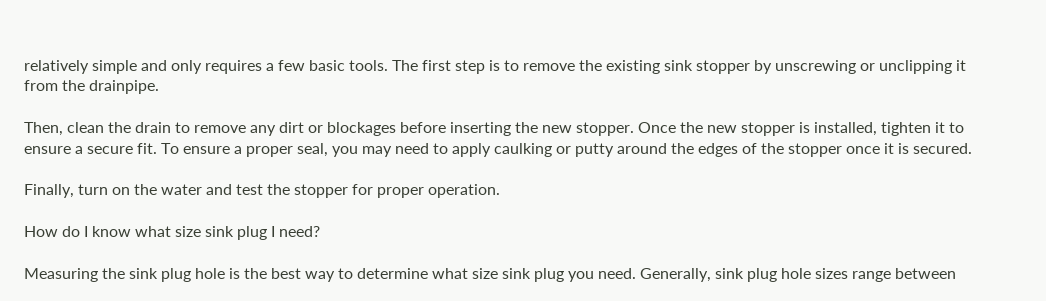relatively simple and only requires a few basic tools. The first step is to remove the existing sink stopper by unscrewing or unclipping it from the drainpipe.

Then, clean the drain to remove any dirt or blockages before inserting the new stopper. Once the new stopper is installed, tighten it to ensure a secure fit. To ensure a proper seal, you may need to apply caulking or putty around the edges of the stopper once it is secured.

Finally, turn on the water and test the stopper for proper operation.

How do I know what size sink plug I need?

Measuring the sink plug hole is the best way to determine what size sink plug you need. Generally, sink plug hole sizes range between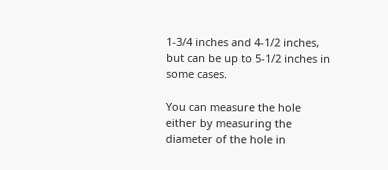1-3/4 inches and 4-1/2 inches, but can be up to 5-1/2 inches in some cases.

You can measure the hole either by measuring the diameter of the hole in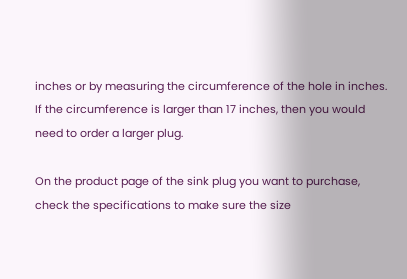inches or by measuring the circumference of the hole in inches. If the circumference is larger than 17 inches, then you would need to order a larger plug.

On the product page of the sink plug you want to purchase, check the specifications to make sure the size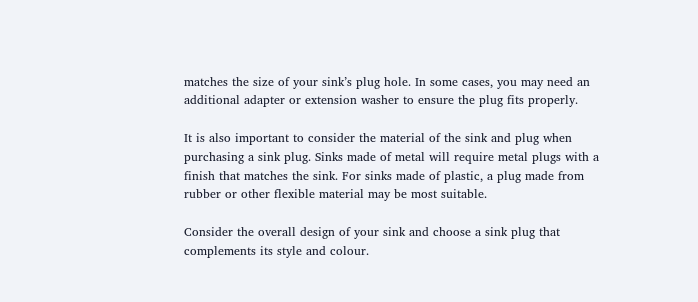matches the size of your sink’s plug hole. In some cases, you may need an additional adapter or extension washer to ensure the plug fits properly.

It is also important to consider the material of the sink and plug when purchasing a sink plug. Sinks made of metal will require metal plugs with a finish that matches the sink. For sinks made of plastic, a plug made from rubber or other flexible material may be most suitable.

Consider the overall design of your sink and choose a sink plug that complements its style and colour.